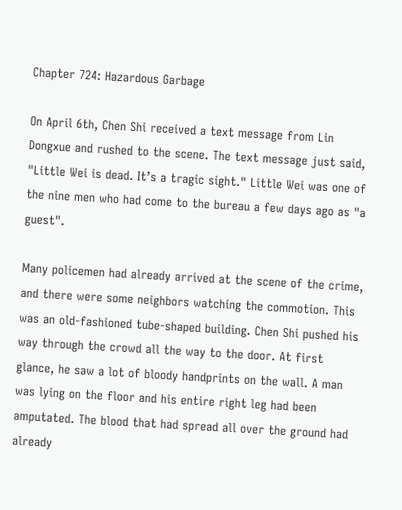Chapter 724: Hazardous Garbage

On April 6th, Chen Shi received a text message from Lin Dongxue and rushed to the scene. The text message just said, "Little Wei is dead. It’s a tragic sight." Little Wei was one of the nine men who had come to the bureau a few days ago as "a guest".

Many policemen had already arrived at the scene of the crime, and there were some neighbors watching the commotion. This was an old-fashioned tube-shaped building. Chen Shi pushed his way through the crowd all the way to the door. At first glance, he saw a lot of bloody handprints on the wall. A man was lying on the floor and his entire right leg had been amputated. The blood that had spread all over the ground had already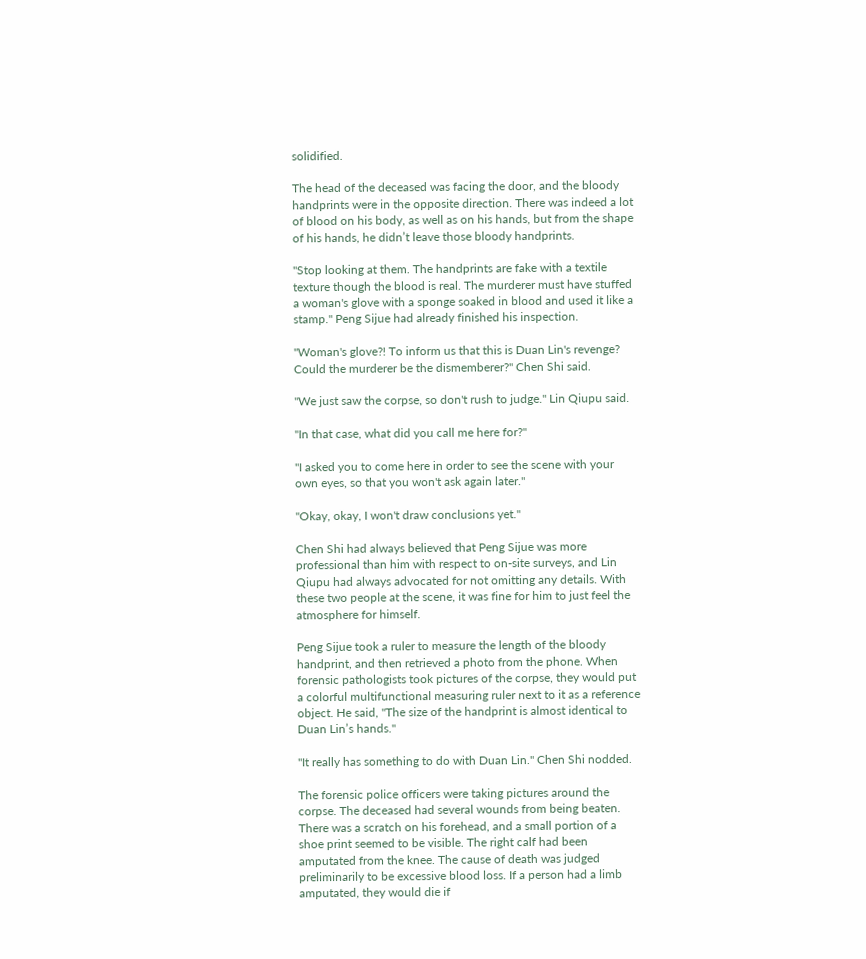solidified.

The head of the deceased was facing the door, and the bloody handprints were in the opposite direction. There was indeed a lot of blood on his body, as well as on his hands, but from the shape of his hands, he didn’t leave those bloody handprints.

"Stop looking at them. The handprints are fake with a textile texture though the blood is real. The murderer must have stuffed a woman's glove with a sponge soaked in blood and used it like a stamp." Peng Sijue had already finished his inspection.

"Woman's glove?! To inform us that this is Duan Lin's revenge? Could the murderer be the dismemberer?" Chen Shi said.

"We just saw the corpse, so don't rush to judge." Lin Qiupu said.

"In that case, what did you call me here for?"

"I asked you to come here in order to see the scene with your own eyes, so that you won't ask again later."

"Okay, okay, I won't draw conclusions yet."

Chen Shi had always believed that Peng Sijue was more professional than him with respect to on-site surveys, and Lin Qiupu had always advocated for not omitting any details. With these two people at the scene, it was fine for him to just feel the atmosphere for himself.

Peng Sijue took a ruler to measure the length of the bloody handprint, and then retrieved a photo from the phone. When forensic pathologists took pictures of the corpse, they would put a colorful multifunctional measuring ruler next to it as a reference object. He said, "The size of the handprint is almost identical to Duan Lin’s hands."

"It really has something to do with Duan Lin." Chen Shi nodded.

The forensic police officers were taking pictures around the corpse. The deceased had several wounds from being beaten. There was a scratch on his forehead, and a small portion of a shoe print seemed to be visible. The right calf had been amputated from the knee. The cause of death was judged preliminarily to be excessive blood loss. If a person had a limb amputated, they would die if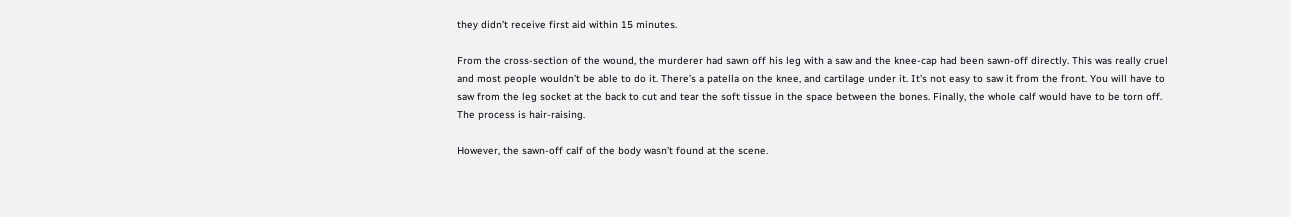they didn’t receive first aid within 15 minutes.

From the cross-section of the wound, the murderer had sawn off his leg with a saw and the knee-cap had been sawn-off directly. This was really cruel and most people wouldn’t be able to do it. There’s a patella on the knee, and cartilage under it. It’s not easy to saw it from the front. You will have to saw from the leg socket at the back to cut and tear the soft tissue in the space between the bones. Finally, the whole calf would have to be torn off. The process is hair-raising.

However, the sawn-off calf of the body wasn’t found at the scene.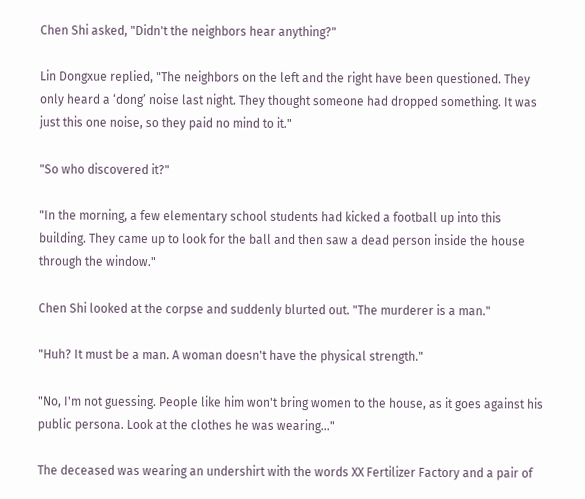Chen Shi asked, "Didn't the neighbors hear anything?"

Lin Dongxue replied, "The neighbors on the left and the right have been questioned. They only heard a ‘dong’ noise last night. They thought someone had dropped something. It was just this one noise, so they paid no mind to it."

"So who discovered it?"

"In the morning, a few elementary school students had kicked a football up into this building. They came up to look for the ball and then saw a dead person inside the house through the window."

Chen Shi looked at the corpse and suddenly blurted out. "The murderer is a man."

"Huh? It must be a man. A woman doesn't have the physical strength."

"No, I'm not guessing. People like him won't bring women to the house, as it goes against his public persona. Look at the clothes he was wearing..."

The deceased was wearing an undershirt with the words XX Fertilizer Factory and a pair of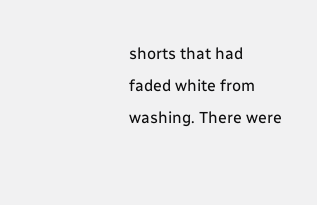shorts that had faded white from washing. There were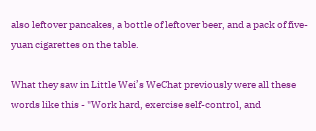also leftover pancakes, a bottle of leftover beer, and a pack of five-yuan cigarettes on the table.

What they saw in Little Wei’s WeChat previously were all these words like this - "Work hard, exercise self-control, and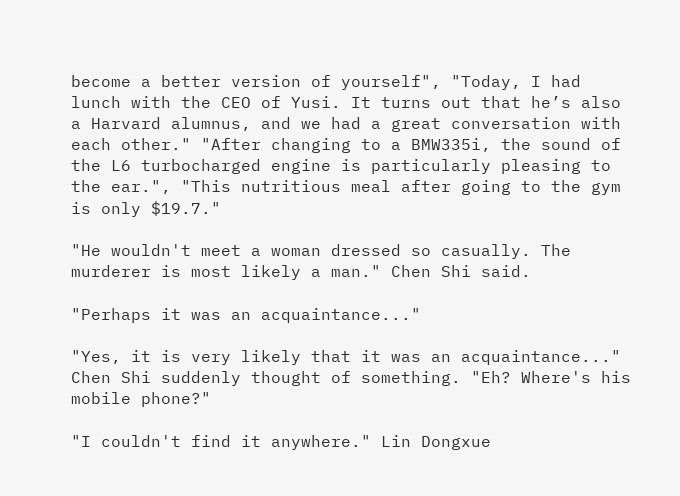become a better version of yourself", "Today, I had lunch with the CEO of Yusi. It turns out that he’s also a Harvard alumnus, and we had a great conversation with each other." "After changing to a BMW335i, the sound of the L6 turbocharged engine is particularly pleasing to the ear.", "This nutritious meal after going to the gym is only $19.7."

"He wouldn't meet a woman dressed so casually. The murderer is most likely a man." Chen Shi said.

"Perhaps it was an acquaintance..."

"Yes, it is very likely that it was an acquaintance..." Chen Shi suddenly thought of something. "Eh? Where's his mobile phone?"

"I couldn't find it anywhere." Lin Dongxue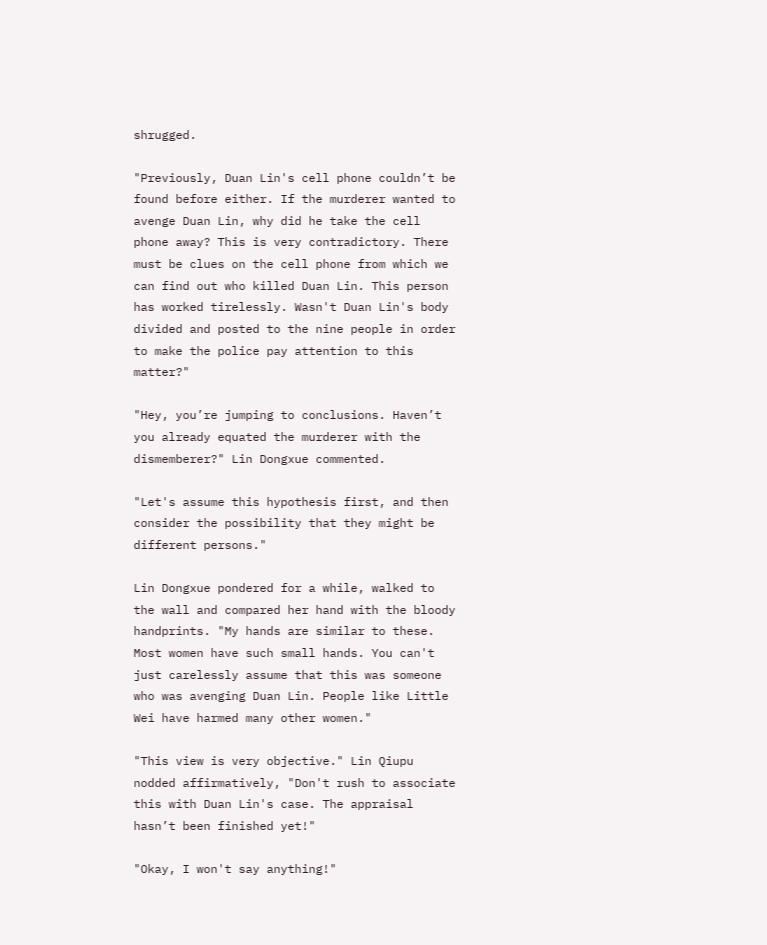shrugged.

"Previously, Duan Lin's cell phone couldn’t be found before either. If the murderer wanted to avenge Duan Lin, why did he take the cell phone away? This is very contradictory. There must be clues on the cell phone from which we can find out who killed Duan Lin. This person has worked tirelessly. Wasn't Duan Lin's body divided and posted to the nine people in order to make the police pay attention to this matter?"

"Hey, you’re jumping to conclusions. Haven’t you already equated the murderer with the dismemberer?" Lin Dongxue commented.

"Let's assume this hypothesis first, and then consider the possibility that they might be different persons."

Lin Dongxue pondered for a while, walked to the wall and compared her hand with the bloody handprints. "My hands are similar to these. Most women have such small hands. You can't just carelessly assume that this was someone who was avenging Duan Lin. People like Little Wei have harmed many other women."

"This view is very objective." Lin Qiupu nodded affirmatively, "Don't rush to associate this with Duan Lin's case. The appraisal hasn’t been finished yet!"

"Okay, I won't say anything!"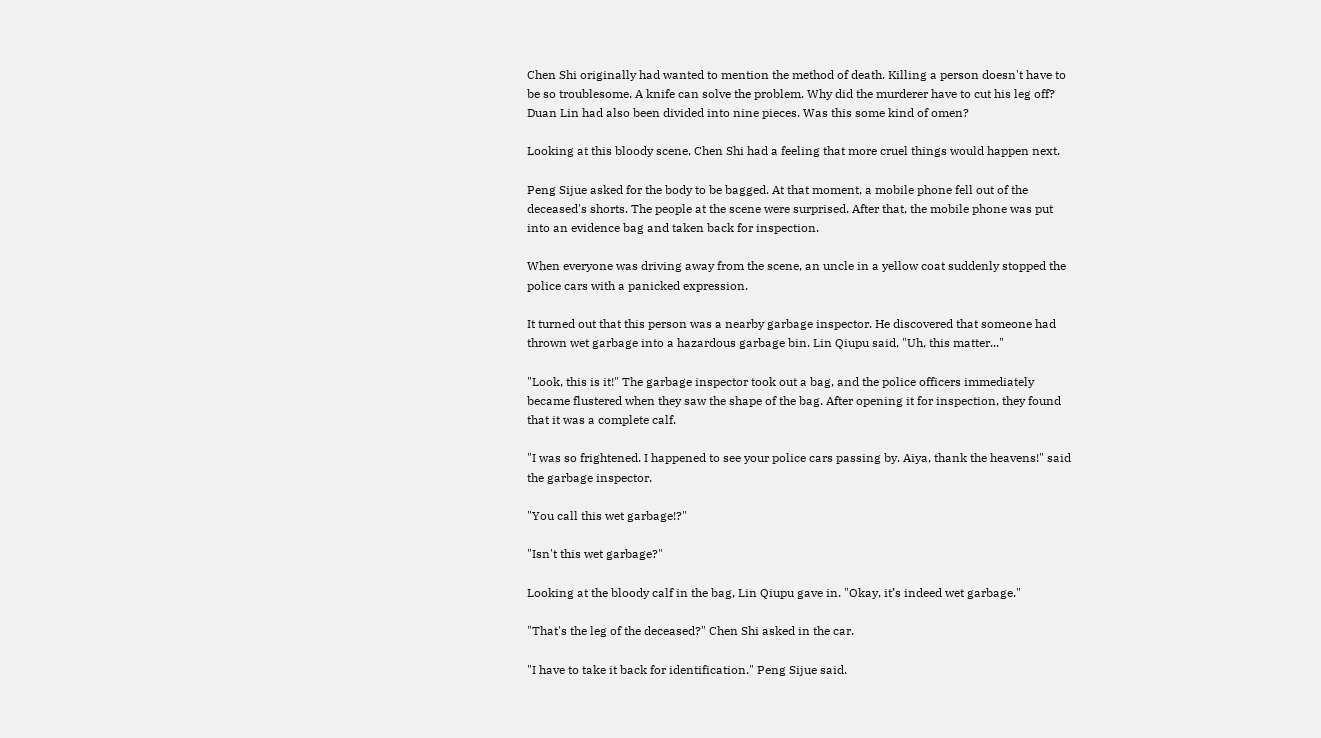Chen Shi originally had wanted to mention the method of death. Killing a person doesn't have to be so troublesome. A knife can solve the problem. Why did the murderer have to cut his leg off? Duan Lin had also been divided into nine pieces. Was this some kind of omen?

Looking at this bloody scene, Chen Shi had a feeling that more cruel things would happen next.

Peng Sijue asked for the body to be bagged. At that moment, a mobile phone fell out of the deceased's shorts. The people at the scene were surprised. After that, the mobile phone was put into an evidence bag and taken back for inspection.

When everyone was driving away from the scene, an uncle in a yellow coat suddenly stopped the police cars with a panicked expression.

It turned out that this person was a nearby garbage inspector. He discovered that someone had thrown wet garbage into a hazardous garbage bin. Lin Qiupu said, "Uh, this matter..."

"Look, this is it!" The garbage inspector took out a bag, and the police officers immediately became flustered when they saw the shape of the bag. After opening it for inspection, they found that it was a complete calf.

"I was so frightened. I happened to see your police cars passing by. Aiya, thank the heavens!" said the garbage inspector.

"You call this wet garbage!?"

"Isn't this wet garbage?"

Looking at the bloody calf in the bag, Lin Qiupu gave in. "Okay, it’s indeed wet garbage."

"That's the leg of the deceased?" Chen Shi asked in the car.

"I have to take it back for identification." Peng Sijue said.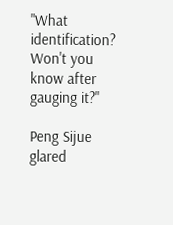"What identification? Won't you know after gauging it?"

Peng Sijue glared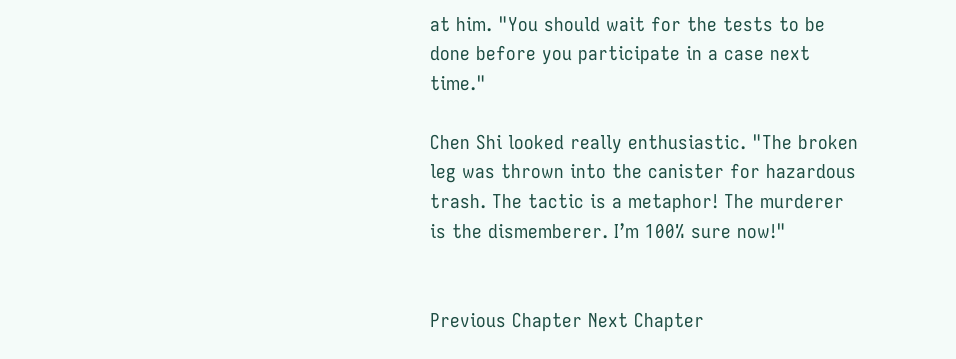at him. "You should wait for the tests to be done before you participate in a case next time."

Chen Shi looked really enthusiastic. "The broken leg was thrown into the canister for hazardous trash. The tactic is a metaphor! The murderer is the dismemberer. I’m 100% sure now!"


Previous Chapter Next Chapter